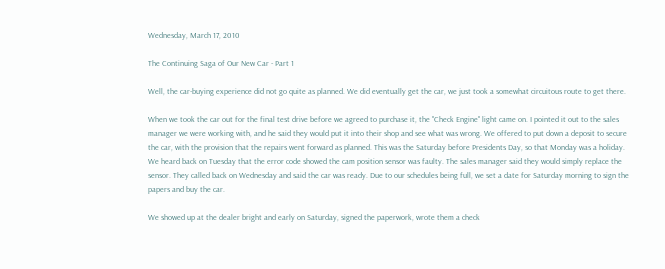Wednesday, March 17, 2010

The Continuing Saga of Our New Car - Part 1

Well, the car-buying experience did not go quite as planned. We did eventually get the car, we just took a somewhat circuitous route to get there.

When we took the car out for the final test drive before we agreed to purchase it, the "Check Engine" light came on. I pointed it out to the sales manager we were working with, and he said they would put it into their shop and see what was wrong. We offered to put down a deposit to secure the car, with the provision that the repairs went forward as planned. This was the Saturday before Presidents Day, so that Monday was a holiday. We heard back on Tuesday that the error code showed the cam position sensor was faulty. The sales manager said they would simply replace the sensor. They called back on Wednesday and said the car was ready. Due to our schedules being full, we set a date for Saturday morning to sign the papers and buy the car.

We showed up at the dealer bright and early on Saturday, signed the paperwork, wrote them a check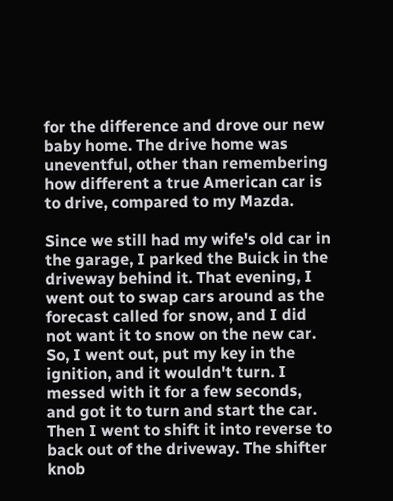for the difference and drove our new baby home. The drive home was uneventful, other than remembering how different a true American car is to drive, compared to my Mazda.

Since we still had my wife's old car in the garage, I parked the Buick in the driveway behind it. That evening, I went out to swap cars around as the forecast called for snow, and I did not want it to snow on the new car. So, I went out, put my key in the ignition, and it wouldn't turn. I messed with it for a few seconds, and got it to turn and start the car. Then I went to shift it into reverse to back out of the driveway. The shifter knob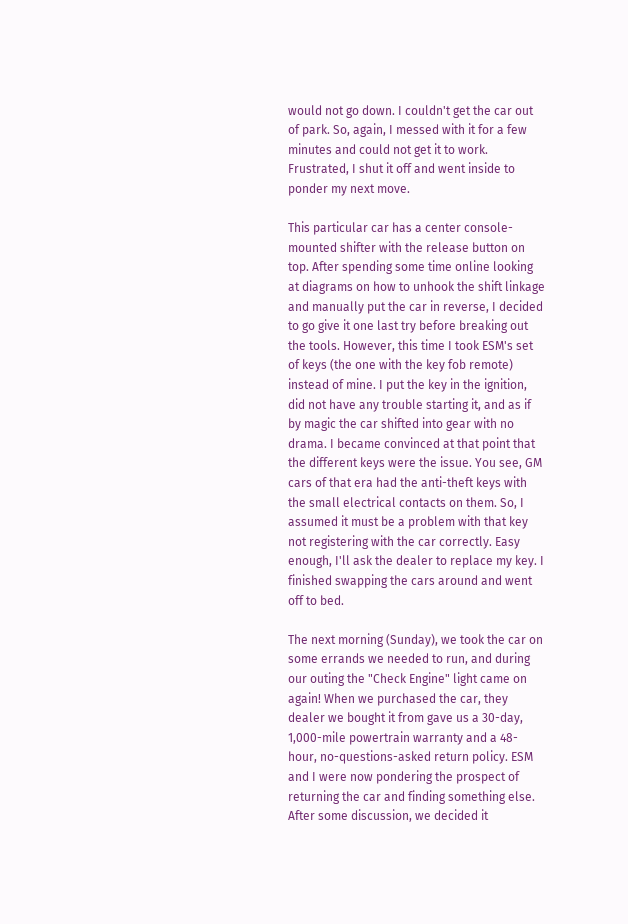would not go down. I couldn't get the car out of park. So, again, I messed with it for a few minutes and could not get it to work. Frustrated, I shut it off and went inside to ponder my next move.

This particular car has a center console-mounted shifter with the release button on top. After spending some time online looking at diagrams on how to unhook the shift linkage and manually put the car in reverse, I decided to go give it one last try before breaking out the tools. However, this time I took ESM's set of keys (the one with the key fob remote) instead of mine. I put the key in the ignition, did not have any trouble starting it, and as if by magic the car shifted into gear with no drama. I became convinced at that point that the different keys were the issue. You see, GM cars of that era had the anti-theft keys with the small electrical contacts on them. So, I assumed it must be a problem with that key not registering with the car correctly. Easy enough, I'll ask the dealer to replace my key. I finished swapping the cars around and went off to bed.

The next morning (Sunday), we took the car on some errands we needed to run, and during our outing the "Check Engine" light came on again! When we purchased the car, they dealer we bought it from gave us a 30-day, 1,000-mile powertrain warranty and a 48-hour, no-questions-asked return policy. ESM and I were now pondering the prospect of returning the car and finding something else. After some discussion, we decided it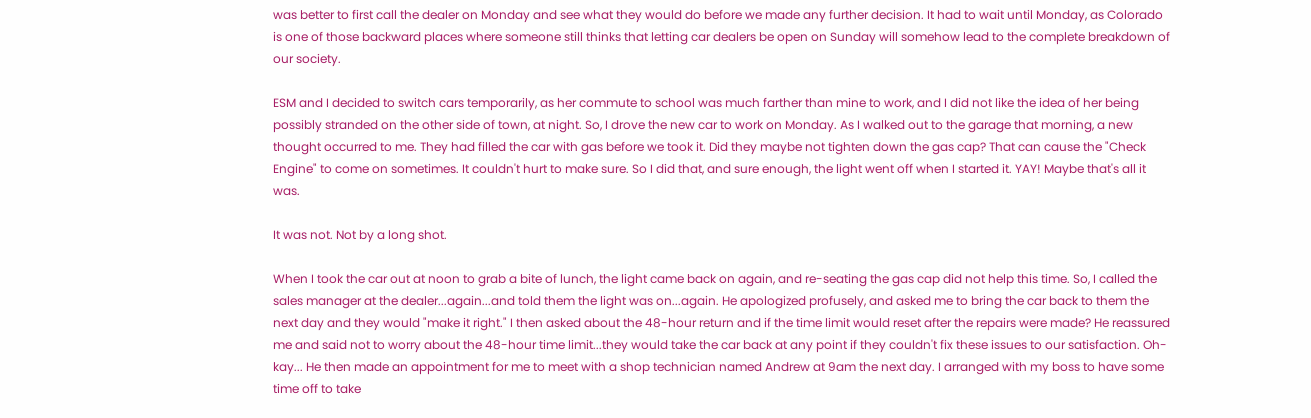was better to first call the dealer on Monday and see what they would do before we made any further decision. It had to wait until Monday, as Colorado is one of those backward places where someone still thinks that letting car dealers be open on Sunday will somehow lead to the complete breakdown of our society.

ESM and I decided to switch cars temporarily, as her commute to school was much farther than mine to work, and I did not like the idea of her being possibly stranded on the other side of town, at night. So, I drove the new car to work on Monday. As I walked out to the garage that morning, a new thought occurred to me. They had filled the car with gas before we took it. Did they maybe not tighten down the gas cap? That can cause the "Check Engine" to come on sometimes. It couldn't hurt to make sure. So I did that, and sure enough, the light went off when I started it. YAY! Maybe that's all it was.

It was not. Not by a long shot.

When I took the car out at noon to grab a bite of lunch, the light came back on again, and re-seating the gas cap did not help this time. So, I called the sales manager at the dealer...again...and told them the light was on...again. He apologized profusely, and asked me to bring the car back to them the next day and they would "make it right." I then asked about the 48-hour return and if the time limit would reset after the repairs were made? He reassured me and said not to worry about the 48-hour time limit...they would take the car back at any point if they couldn't fix these issues to our satisfaction. Oh-kay... He then made an appointment for me to meet with a shop technician named Andrew at 9am the next day. I arranged with my boss to have some time off to take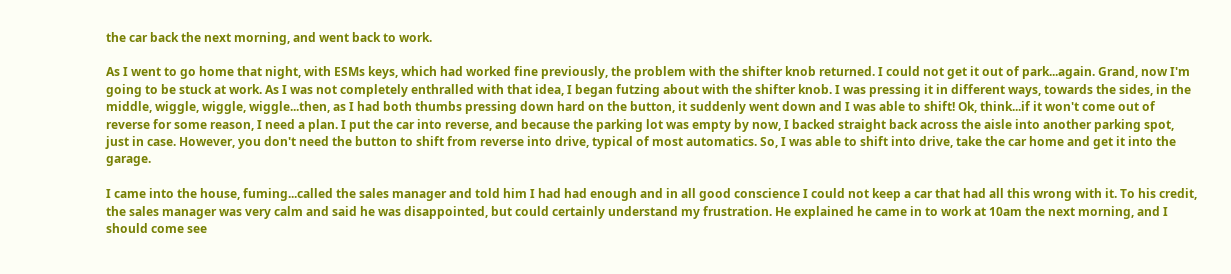the car back the next morning, and went back to work.

As I went to go home that night, with ESMs keys, which had worked fine previously, the problem with the shifter knob returned. I could not get it out of park...again. Grand, now I'm going to be stuck at work. As I was not completely enthralled with that idea, I began futzing about with the shifter knob. I was pressing it in different ways, towards the sides, in the middle, wiggle, wiggle, wiggle...then, as I had both thumbs pressing down hard on the button, it suddenly went down and I was able to shift! Ok, think...if it won't come out of reverse for some reason, I need a plan. I put the car into reverse, and because the parking lot was empty by now, I backed straight back across the aisle into another parking spot, just in case. However, you don't need the button to shift from reverse into drive, typical of most automatics. So, I was able to shift into drive, take the car home and get it into the garage.

I came into the house, fuming...called the sales manager and told him I had had enough and in all good conscience I could not keep a car that had all this wrong with it. To his credit, the sales manager was very calm and said he was disappointed, but could certainly understand my frustration. He explained he came in to work at 10am the next morning, and I should come see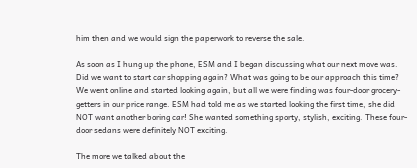him then and we would sign the paperwork to reverse the sale.

As soon as I hung up the phone, ESM and I began discussing what our next move was. Did we want to start car shopping again? What was going to be our approach this time? We went online and started looking again, but all we were finding was four-door grocery-getters in our price range. ESM had told me as we started looking the first time, she did NOT want another boring car! She wanted something sporty, stylish, exciting. These four-door sedans were definitely NOT exciting.

The more we talked about the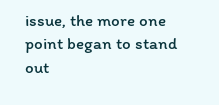issue, the more one point began to stand out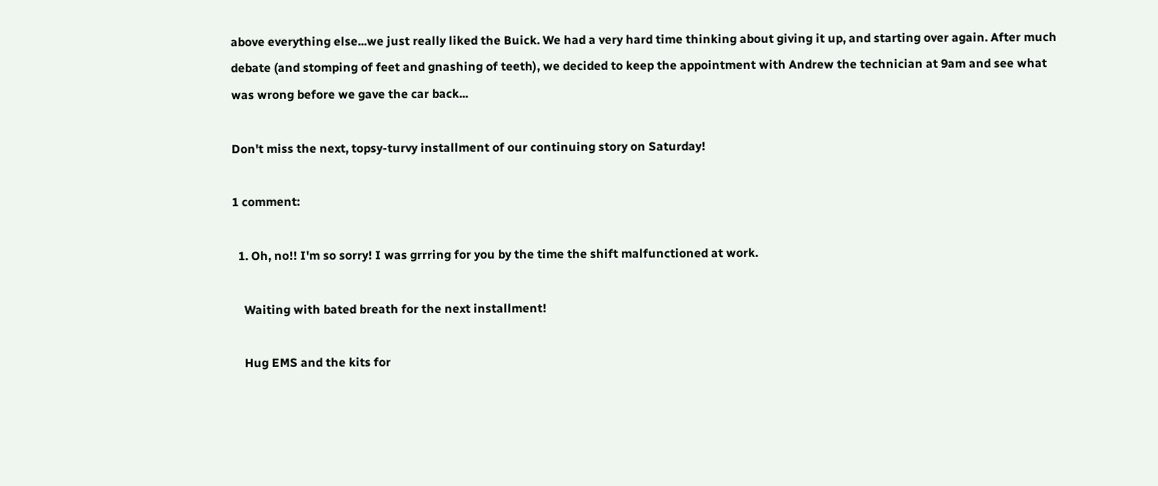above everything else...we just really liked the Buick. We had a very hard time thinking about giving it up, and starting over again. After much debate (and stomping of feet and gnashing of teeth), we decided to keep the appointment with Andrew the technician at 9am and see what was wrong before we gave the car back...

Don't miss the next, topsy-turvy installment of our continuing story on Saturday!

1 comment:

  1. Oh, no!! I'm so sorry! I was grrring for you by the time the shift malfunctioned at work.

    Waiting with bated breath for the next installment!

    Hug EMS and the kits for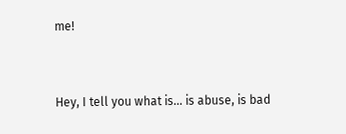me!


Hey, I tell you what is... is abuse, is bad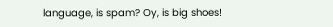language, is spam? Oy, is big shoes!